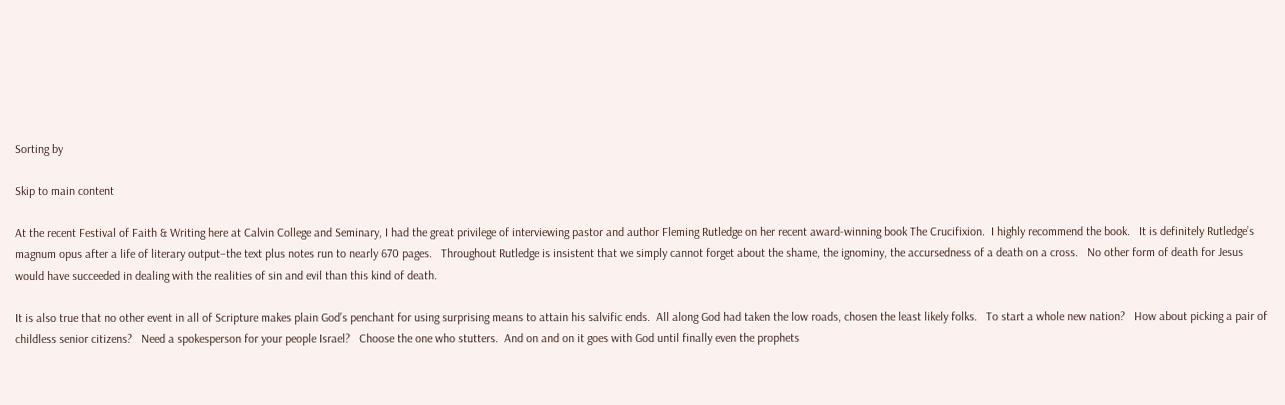Sorting by

Skip to main content

At the recent Festival of Faith & Writing here at Calvin College and Seminary, I had the great privilege of interviewing pastor and author Fleming Rutledge on her recent award-winning book The Crucifixion.  I highly recommend the book.   It is definitely Rutledge’s magnum opus after a life of literary output–the text plus notes run to nearly 670 pages.   Throughout Rutledge is insistent that we simply cannot forget about the shame, the ignominy, the accursedness of a death on a cross.   No other form of death for Jesus would have succeeded in dealing with the realities of sin and evil than this kind of death.

It is also true that no other event in all of Scripture makes plain God’s penchant for using surprising means to attain his salvific ends.  All along God had taken the low roads, chosen the least likely folks.   To start a whole new nation?   How about picking a pair of childless senior citizens?   Need a spokesperson for your people Israel?   Choose the one who stutters.  And on and on it goes with God until finally even the prophets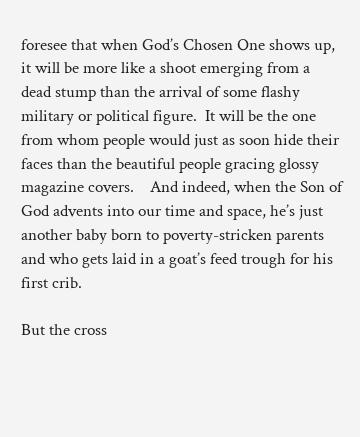foresee that when God’s Chosen One shows up, it will be more like a shoot emerging from a dead stump than the arrival of some flashy military or political figure.  It will be the one from whom people would just as soon hide their faces than the beautiful people gracing glossy magazine covers.    And indeed, when the Son of God advents into our time and space, he’s just another baby born to poverty-stricken parents and who gets laid in a goat’s feed trough for his first crib.

But the cross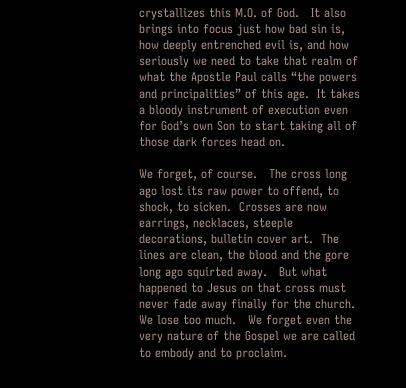crystallizes this M.O. of God.   It also brings into focus just how bad sin is, how deeply entrenched evil is, and how seriously we need to take that realm of what the Apostle Paul calls “the powers and principalities” of this age.  It takes a bloody instrument of execution even for God’s own Son to start taking all of those dark forces head on.

We forget, of course.   The cross long ago lost its raw power to offend, to shock, to sicken.  Crosses are now earrings, necklaces, steeple decorations, bulletin cover art.  The lines are clean, the blood and the gore long ago squirted away.   But what happened to Jesus on that cross must never fade away finally for the church.  We lose too much.   We forget even the very nature of the Gospel we are called to embody and to proclaim.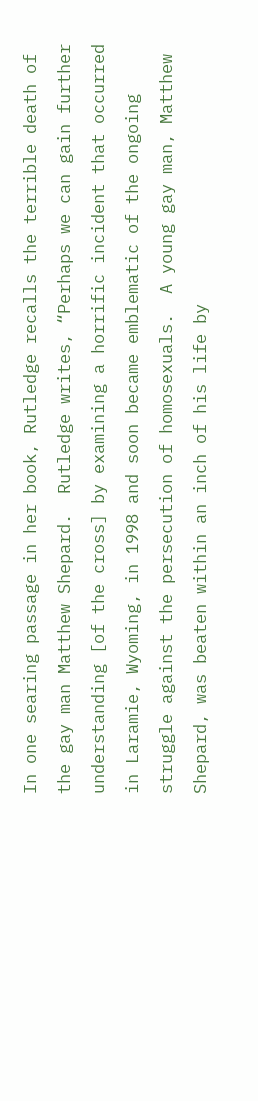In one searing passage in her book, Rutledge recalls the terrible death of the gay man Matthew Shepard.  Rutledge writes, “Perhaps we can gain further understanding [of the cross] by examining a horrific incident that occurred in Laramie, Wyoming, in 1998 and soon became emblematic of the ongoing struggle against the persecution of homosexuals.  A young gay man, Matthew Shepard, was beaten within an inch of his life by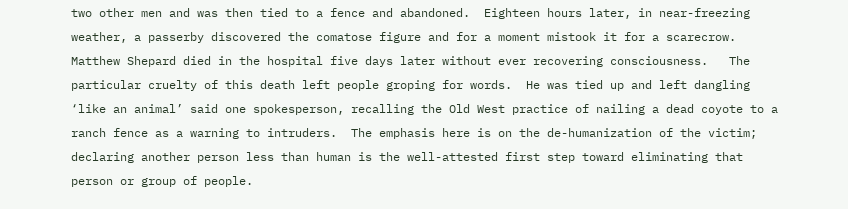two other men and was then tied to a fence and abandoned.  Eighteen hours later, in near-freezing weather, a passerby discovered the comatose figure and for a moment mistook it for a scarecrow.  Matthew Shepard died in the hospital five days later without ever recovering consciousness.   The particular cruelty of this death left people groping for words.  He was tied up and left dangling ‘like an animal’ said one spokesperson, recalling the Old West practice of nailing a dead coyote to a ranch fence as a warning to intruders.  The emphasis here is on the de-humanization of the victim; declaring another person less than human is the well-attested first step toward eliminating that person or group of people.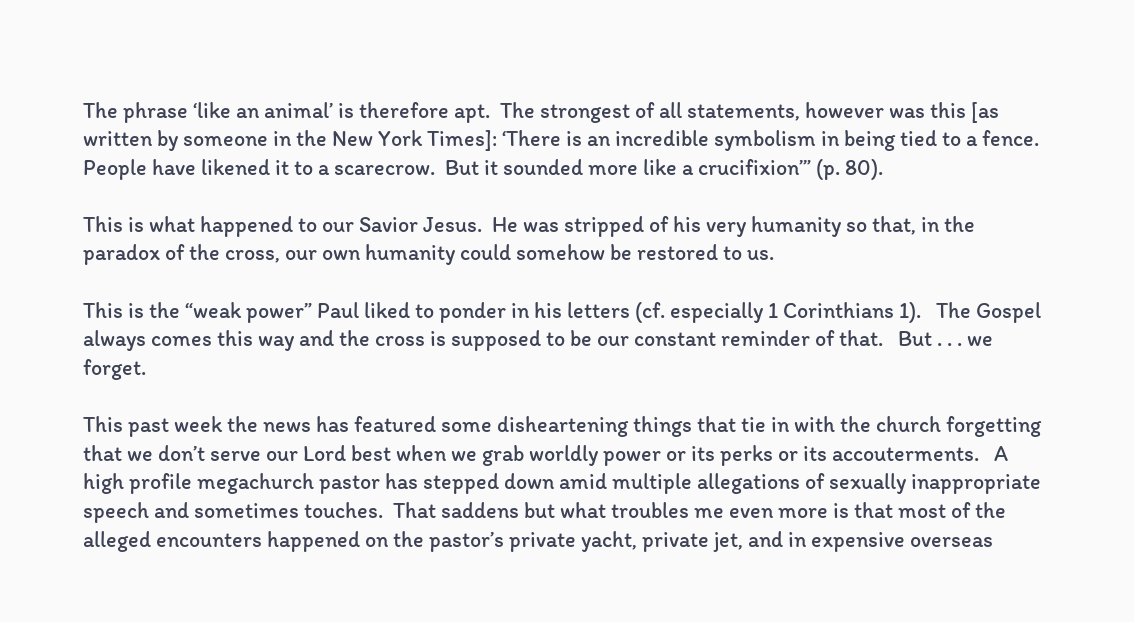The phrase ‘like an animal’ is therefore apt.  The strongest of all statements, however was this [as written by someone in the New York Times]: ‘There is an incredible symbolism in being tied to a fence.  People have likened it to a scarecrow.  But it sounded more like a crucifixion’” (p. 80).

This is what happened to our Savior Jesus.  He was stripped of his very humanity so that, in the paradox of the cross, our own humanity could somehow be restored to us.

This is the “weak power” Paul liked to ponder in his letters (cf. especially 1 Corinthians 1).   The Gospel always comes this way and the cross is supposed to be our constant reminder of that.   But . . . we forget.

This past week the news has featured some disheartening things that tie in with the church forgetting that we don’t serve our Lord best when we grab worldly power or its perks or its accouterments.   A high profile megachurch pastor has stepped down amid multiple allegations of sexually inappropriate speech and sometimes touches.  That saddens but what troubles me even more is that most of the alleged encounters happened on the pastor’s private yacht, private jet, and in expensive overseas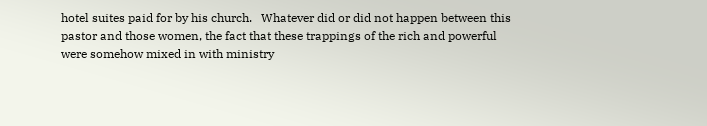hotel suites paid for by his church.   Whatever did or did not happen between this pastor and those women, the fact that these trappings of the rich and powerful were somehow mixed in with ministry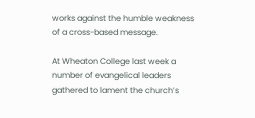works against the humble weakness of a cross-based message.

At Wheaton College last week a number of evangelical leaders gathered to lament the church’s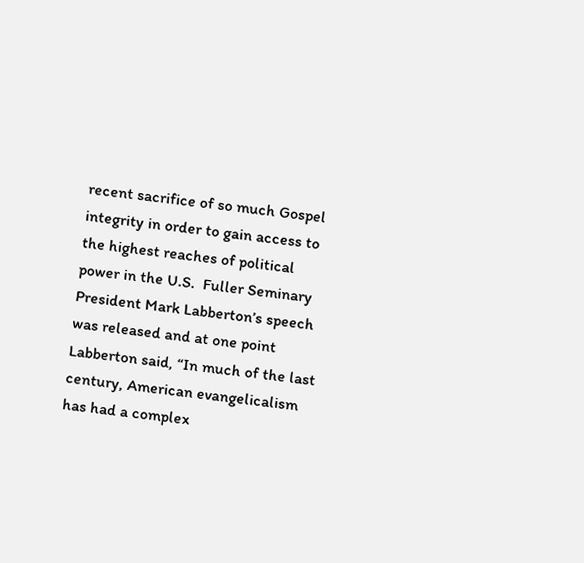recent sacrifice of so much Gospel integrity in order to gain access to the highest reaches of political power in the U.S.  Fuller Seminary President Mark Labberton’s speech was released and at one point Labberton said, “In much of the last century, American evangelicalism has had a complex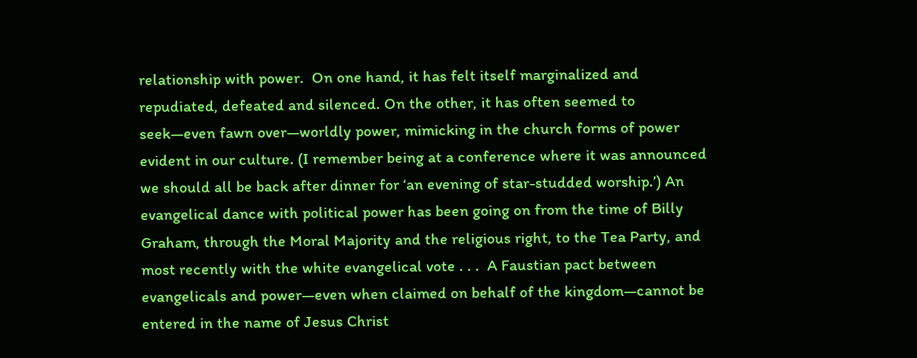relationship with power.  On one hand, it has felt itself marginalized and repudiated, defeated and silenced. On the other, it has often seemed to seek—even fawn over—worldly power, mimicking in the church forms of power evident in our culture. (I remember being at a conference where it was announced we should all be back after dinner for ‘an evening of star-studded worship.’) An evangelical dance with political power has been going on from the time of Billy Graham, through the Moral Majority and the religious right, to the Tea Party, and most recently with the white evangelical vote . . .  A Faustian pact between evangelicals and power—even when claimed on behalf of the kingdom—cannot be entered in the name of Jesus Christ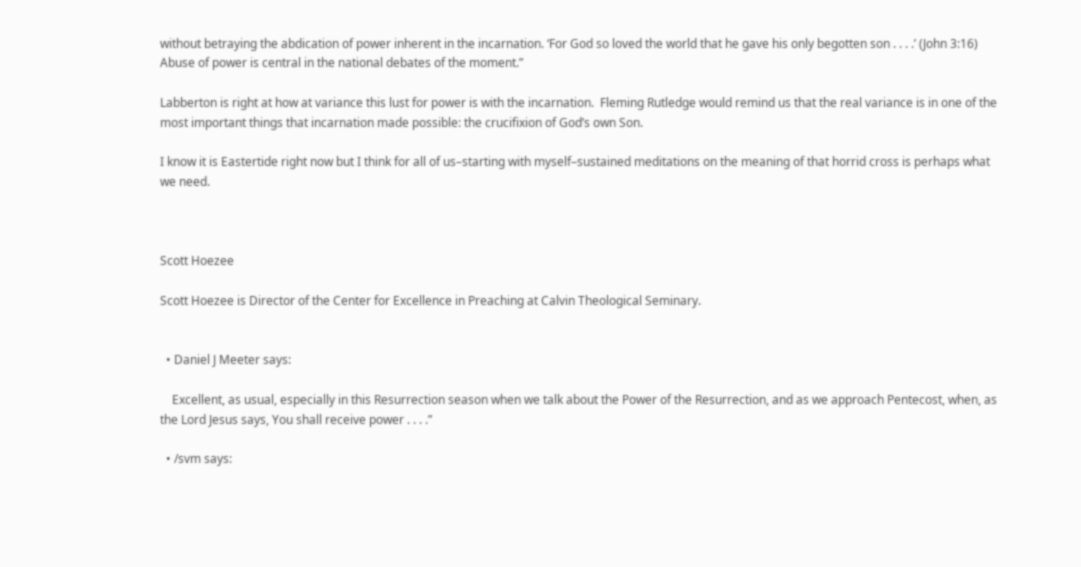without betraying the abdication of power inherent in the incarnation. ‘For God so loved the world that he gave his only begotten son . . . .’ (John 3:16)  Abuse of power is central in the national debates of the moment.”

Labberton is right at how at variance this lust for power is with the incarnation.  Fleming Rutledge would remind us that the real variance is in one of the most important things that incarnation made possible: the crucifixion of God’s own Son.

I know it is Eastertide right now but I think for all of us–starting with myself–sustained meditations on the meaning of that horrid cross is perhaps what we need.



Scott Hoezee

Scott Hoezee is Director of the Center for Excellence in Preaching at Calvin Theological Seminary.


  • Daniel J Meeter says:

    Excellent, as usual, especially in this Resurrection season when we talk about the Power of the Resurrection, and as we approach Pentecost, when, as the Lord Jesus says, You shall receive power . . . .”

  • /svm says: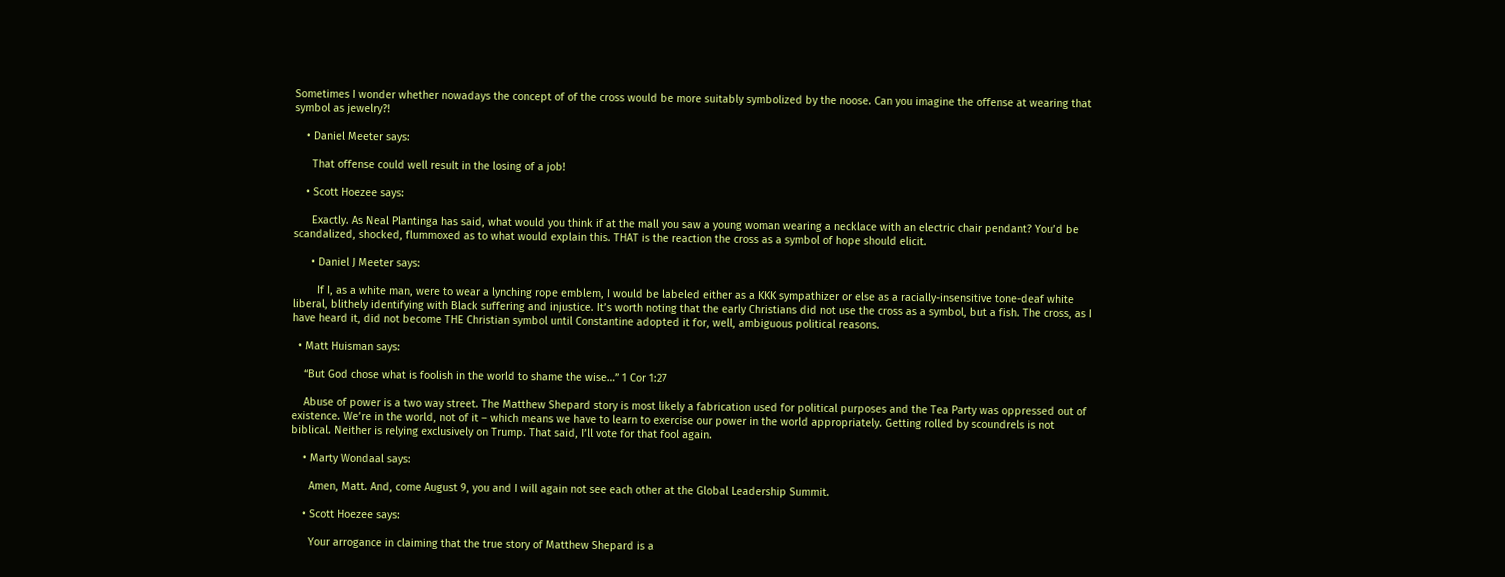Sometimes I wonder whether nowadays the concept of of the cross would be more suitably symbolized by the noose. Can you imagine the offense at wearing that symbol as jewelry?!

    • Daniel Meeter says:

      That offense could well result in the losing of a job!

    • Scott Hoezee says:

      Exactly. As Neal Plantinga has said, what would you think if at the mall you saw a young woman wearing a necklace with an electric chair pendant? You’d be scandalized, shocked, flummoxed as to what would explain this. THAT is the reaction the cross as a symbol of hope should elicit.

      • Daniel J Meeter says:

        If I, as a white man, were to wear a lynching rope emblem, I would be labeled either as a KKK sympathizer or else as a racially-insensitive tone-deaf white liberal, blithely identifying with Black suffering and injustice. It’s worth noting that the early Christians did not use the cross as a symbol, but a fish. The cross, as I have heard it, did not become THE Christian symbol until Constantine adopted it for, well, ambiguous political reasons.

  • Matt Huisman says:

    “But God chose what is foolish in the world to shame the wise…” 1 Cor 1:27

    Abuse of power is a two way street. The Matthew Shepard story is most likely a fabrication used for political purposes and the Tea Party was oppressed out of existence. We’re in the world, not of it – which means we have to learn to exercise our power in the world appropriately. Getting rolled by scoundrels is not biblical. Neither is relying exclusively on Trump. That said, I’ll vote for that fool again.

    • Marty Wondaal says:

      Amen, Matt. And, come August 9, you and I will again not see each other at the Global Leadership Summit.

    • Scott Hoezee says:

      Your arrogance in claiming that the true story of Matthew Shepard is a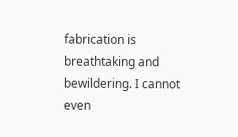fabrication is breathtaking and bewildering. I cannot even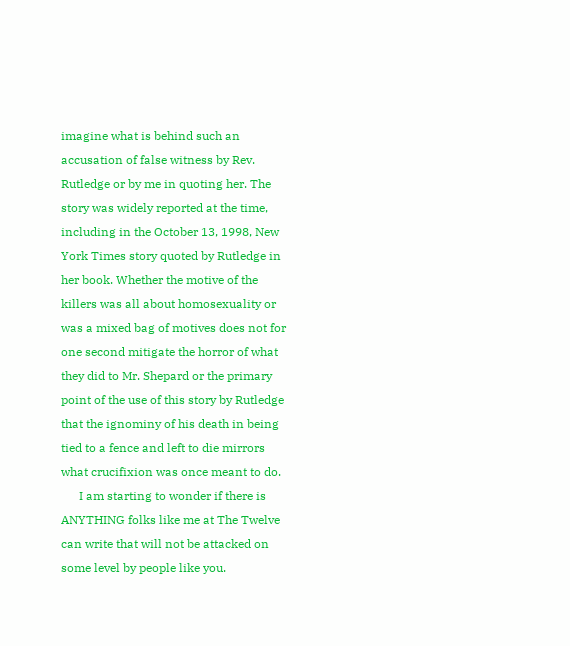imagine what is behind such an accusation of false witness by Rev. Rutledge or by me in quoting her. The story was widely reported at the time, including in the October 13, 1998, New York Times story quoted by Rutledge in her book. Whether the motive of the killers was all about homosexuality or was a mixed bag of motives does not for one second mitigate the horror of what they did to Mr. Shepard or the primary point of the use of this story by Rutledge that the ignominy of his death in being tied to a fence and left to die mirrors what crucifixion was once meant to do.
      I am starting to wonder if there is ANYTHING folks like me at The Twelve can write that will not be attacked on some level by people like you.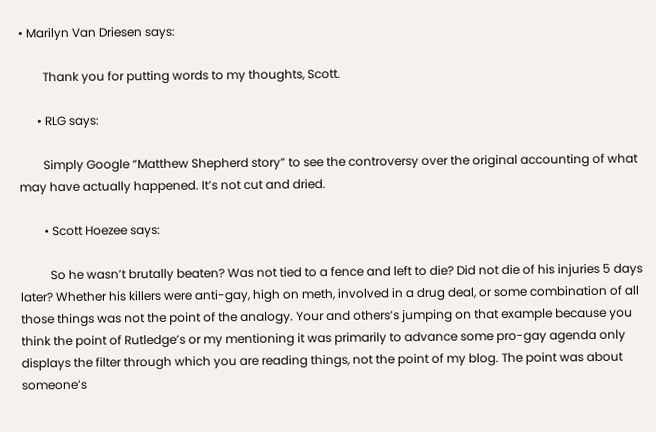• Marilyn Van Driesen says:

        Thank you for putting words to my thoughts, Scott.

      • RLG says:

        Simply Google “Matthew Shepherd story” to see the controversy over the original accounting of what may have actually happened. It’s not cut and dried.

        • Scott Hoezee says:

          So he wasn’t brutally beaten? Was not tied to a fence and left to die? Did not die of his injuries 5 days later? Whether his killers were anti-gay, high on meth, involved in a drug deal, or some combination of all those things was not the point of the analogy. Your and others’s jumping on that example because you think the point of Rutledge’s or my mentioning it was primarily to advance some pro-gay agenda only displays the filter through which you are reading things, not the point of my blog. The point was about someone’s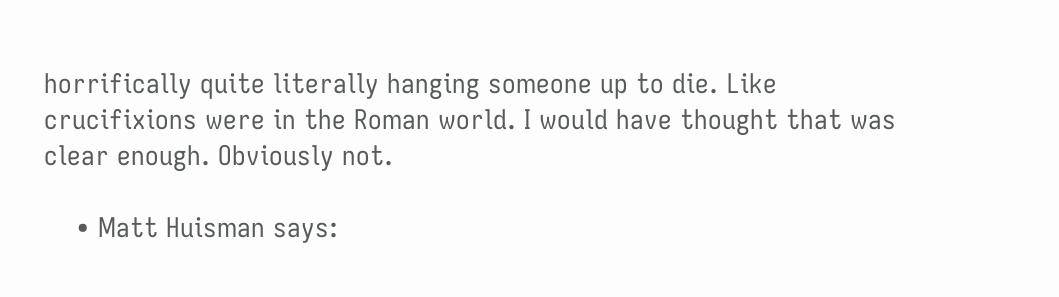horrifically quite literally hanging someone up to die. Like crucifixions were in the Roman world. I would have thought that was clear enough. Obviously not.

    • Matt Huisman says: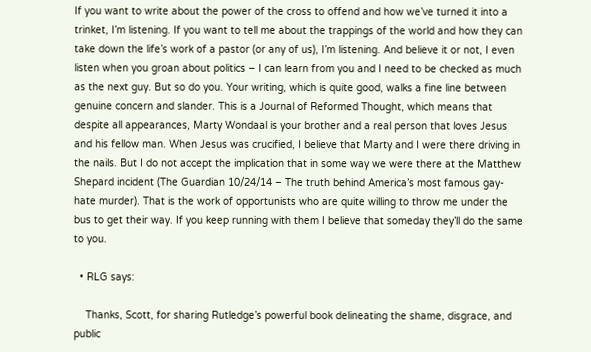If you want to write about the power of the cross to offend and how we’ve turned it into a trinket, I’m listening. If you want to tell me about the trappings of the world and how they can take down the life’s work of a pastor (or any of us), I’m listening. And believe it or not, I even listen when you groan about politics – I can learn from you and I need to be checked as much as the next guy. But so do you. Your writing, which is quite good, walks a fine line between genuine concern and slander. This is a Journal of Reformed Thought, which means that despite all appearances, Marty Wondaal is your brother and a real person that loves Jesus and his fellow man. When Jesus was crucified, I believe that Marty and I were there driving in the nails. But I do not accept the implication that in some way we were there at the Matthew Shepard incident (The Guardian 10/24/14 – The truth behind America’s most famous gay-hate murder). That is the work of opportunists who are quite willing to throw me under the bus to get their way. If you keep running with them I believe that someday they’ll do the same to you.

  • RLG says:

    Thanks, Scott, for sharing Rutledge’s powerful book delineating the shame, disgrace, and public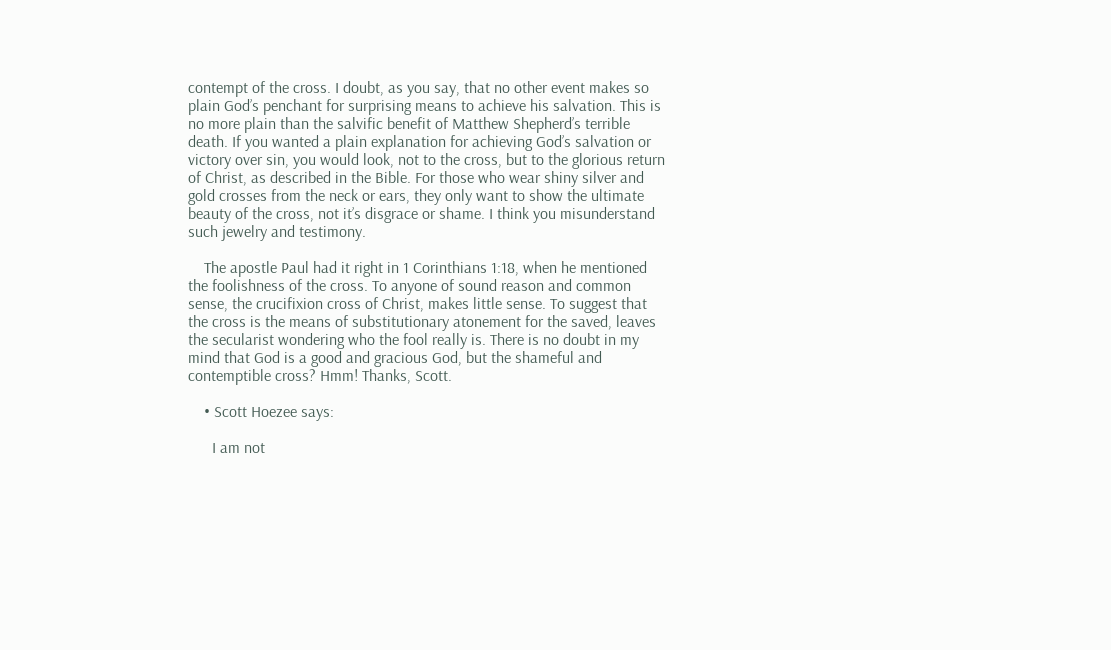contempt of the cross. I doubt, as you say, that no other event makes so plain God’s penchant for surprising means to achieve his salvation. This is no more plain than the salvific benefit of Matthew Shepherd’s terrible death. If you wanted a plain explanation for achieving God’s salvation or victory over sin, you would look, not to the cross, but to the glorious return of Christ, as described in the Bible. For those who wear shiny silver and gold crosses from the neck or ears, they only want to show the ultimate beauty of the cross, not it’s disgrace or shame. I think you misunderstand such jewelry and testimony.

    The apostle Paul had it right in 1 Corinthians 1:18, when he mentioned the foolishness of the cross. To anyone of sound reason and common sense, the crucifixion cross of Christ, makes little sense. To suggest that the cross is the means of substitutionary atonement for the saved, leaves the secularist wondering who the fool really is. There is no doubt in my mind that God is a good and gracious God, but the shameful and contemptible cross? Hmm! Thanks, Scott.

    • Scott Hoezee says:

      I am not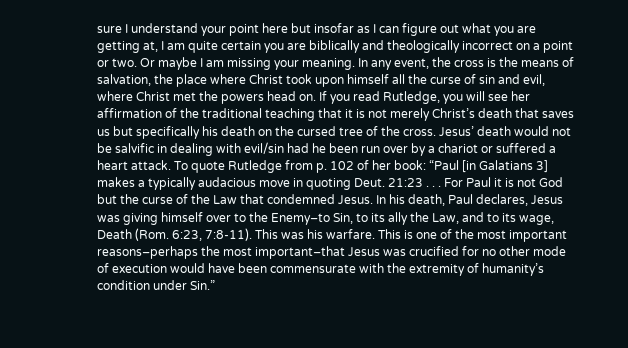sure I understand your point here but insofar as I can figure out what you are getting at, I am quite certain you are biblically and theologically incorrect on a point or two. Or maybe I am missing your meaning. In any event, the cross is the means of salvation, the place where Christ took upon himself all the curse of sin and evil, where Christ met the powers head on. If you read Rutledge, you will see her affirmation of the traditional teaching that it is not merely Christ’s death that saves us but specifically his death on the cursed tree of the cross. Jesus’ death would not be salvific in dealing with evil/sin had he been run over by a chariot or suffered a heart attack. To quote Rutledge from p. 102 of her book: “Paul [in Galatians 3] makes a typically audacious move in quoting Deut. 21:23 . . . For Paul it is not God but the curse of the Law that condemned Jesus. In his death, Paul declares, Jesus was giving himself over to the Enemy–to Sin, to its ally the Law, and to its wage, Death (Rom. 6:23, 7:8-11). This was his warfare. This is one of the most important reasons–perhaps the most important–that Jesus was crucified for no other mode of execution would have been commensurate with the extremity of humanity’s condition under Sin.”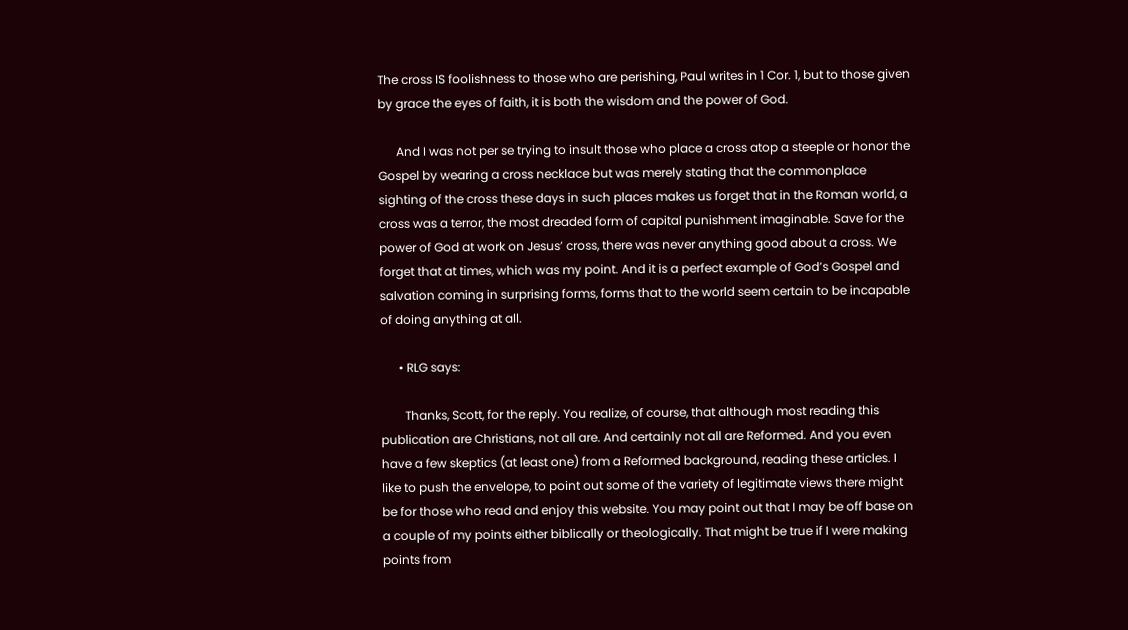The cross IS foolishness to those who are perishing, Paul writes in 1 Cor. 1, but to those given by grace the eyes of faith, it is both the wisdom and the power of God.

      And I was not per se trying to insult those who place a cross atop a steeple or honor the Gospel by wearing a cross necklace but was merely stating that the commonplace sighting of the cross these days in such places makes us forget that in the Roman world, a cross was a terror, the most dreaded form of capital punishment imaginable. Save for the power of God at work on Jesus’ cross, there was never anything good about a cross. We forget that at times, which was my point. And it is a perfect example of God’s Gospel and salvation coming in surprising forms, forms that to the world seem certain to be incapable of doing anything at all.

      • RLG says:

        Thanks, Scott, for the reply. You realize, of course, that although most reading this publication are Christians, not all are. And certainly not all are Reformed. And you even have a few skeptics (at least one) from a Reformed background, reading these articles. I like to push the envelope, to point out some of the variety of legitimate views there might be for those who read and enjoy this website. You may point out that I may be off base on a couple of my points either biblically or theologically. That might be true if I were making points from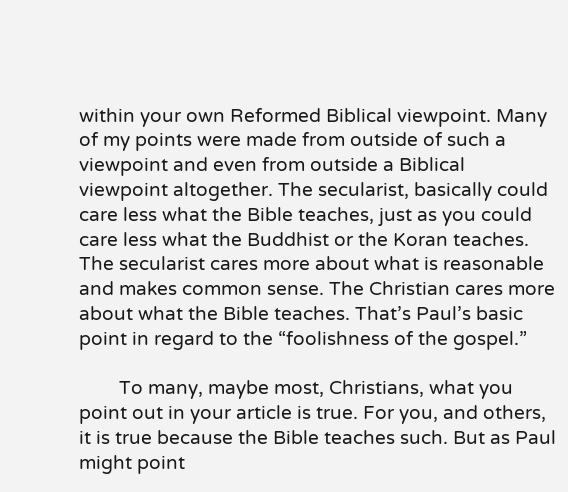within your own Reformed Biblical viewpoint. Many of my points were made from outside of such a viewpoint and even from outside a Biblical viewpoint altogether. The secularist, basically could care less what the Bible teaches, just as you could care less what the Buddhist or the Koran teaches. The secularist cares more about what is reasonable and makes common sense. The Christian cares more about what the Bible teaches. That’s Paul’s basic point in regard to the “foolishness of the gospel.”

        To many, maybe most, Christians, what you point out in your article is true. For you, and others, it is true because the Bible teaches such. But as Paul might point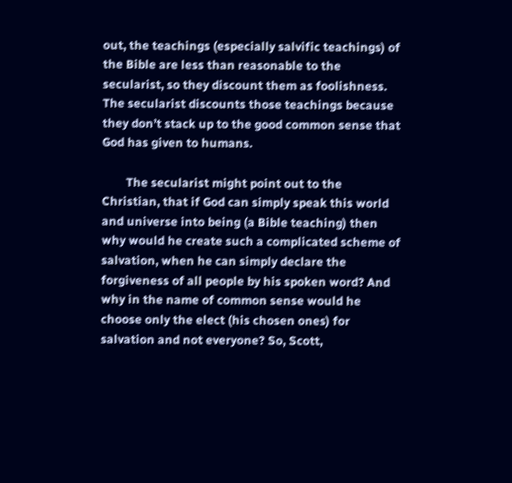out, the teachings (especially salvific teachings) of the Bible are less than reasonable to the secularist, so they discount them as foolishness. The secularist discounts those teachings because they don’t stack up to the good common sense that God has given to humans.

        The secularist might point out to the Christian, that if God can simply speak this world and universe into being (a Bible teaching) then why would he create such a complicated scheme of salvation, when he can simply declare the forgiveness of all people by his spoken word? And why in the name of common sense would he choose only the elect (his chosen ones) for salvation and not everyone? So, Scott,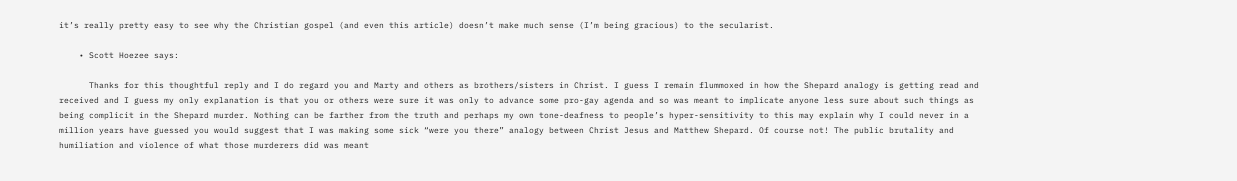it’s really pretty easy to see why the Christian gospel (and even this article) doesn’t make much sense (I’m being gracious) to the secularist.

    • Scott Hoezee says:

      Thanks for this thoughtful reply and I do regard you and Marty and others as brothers/sisters in Christ. I guess I remain flummoxed in how the Shepard analogy is getting read and received and I guess my only explanation is that you or others were sure it was only to advance some pro-gay agenda and so was meant to implicate anyone less sure about such things as being complicit in the Shepard murder. Nothing can be farther from the truth and perhaps my own tone-deafness to people’s hyper-sensitivity to this may explain why I could never in a million years have guessed you would suggest that I was making some sick “were you there” analogy between Christ Jesus and Matthew Shepard. Of course not! The public brutality and humiliation and violence of what those murderers did was meant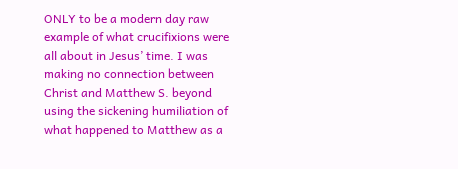ONLY to be a modern day raw example of what crucifixions were all about in Jesus’ time. I was making no connection between Christ and Matthew S. beyond using the sickening humiliation of what happened to Matthew as a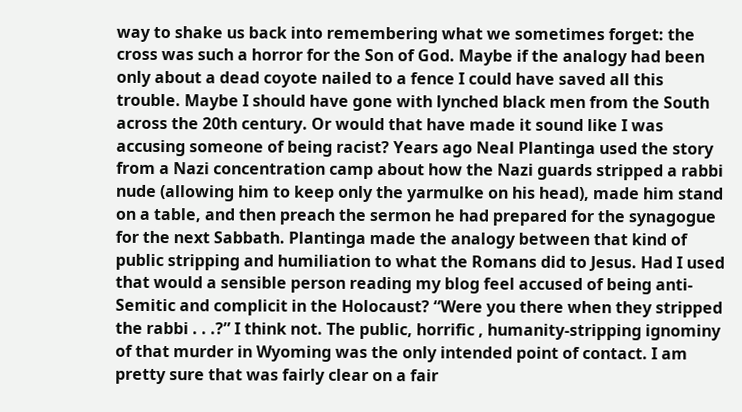way to shake us back into remembering what we sometimes forget: the cross was such a horror for the Son of God. Maybe if the analogy had been only about a dead coyote nailed to a fence I could have saved all this trouble. Maybe I should have gone with lynched black men from the South across the 20th century. Or would that have made it sound like I was accusing someone of being racist? Years ago Neal Plantinga used the story from a Nazi concentration camp about how the Nazi guards stripped a rabbi nude (allowing him to keep only the yarmulke on his head), made him stand on a table, and then preach the sermon he had prepared for the synagogue for the next Sabbath. Plantinga made the analogy between that kind of public stripping and humiliation to what the Romans did to Jesus. Had I used that would a sensible person reading my blog feel accused of being anti-Semitic and complicit in the Holocaust? “Were you there when they stripped the rabbi . . .?” I think not. The public, horrific , humanity-stripping ignominy of that murder in Wyoming was the only intended point of contact. I am pretty sure that was fairly clear on a fair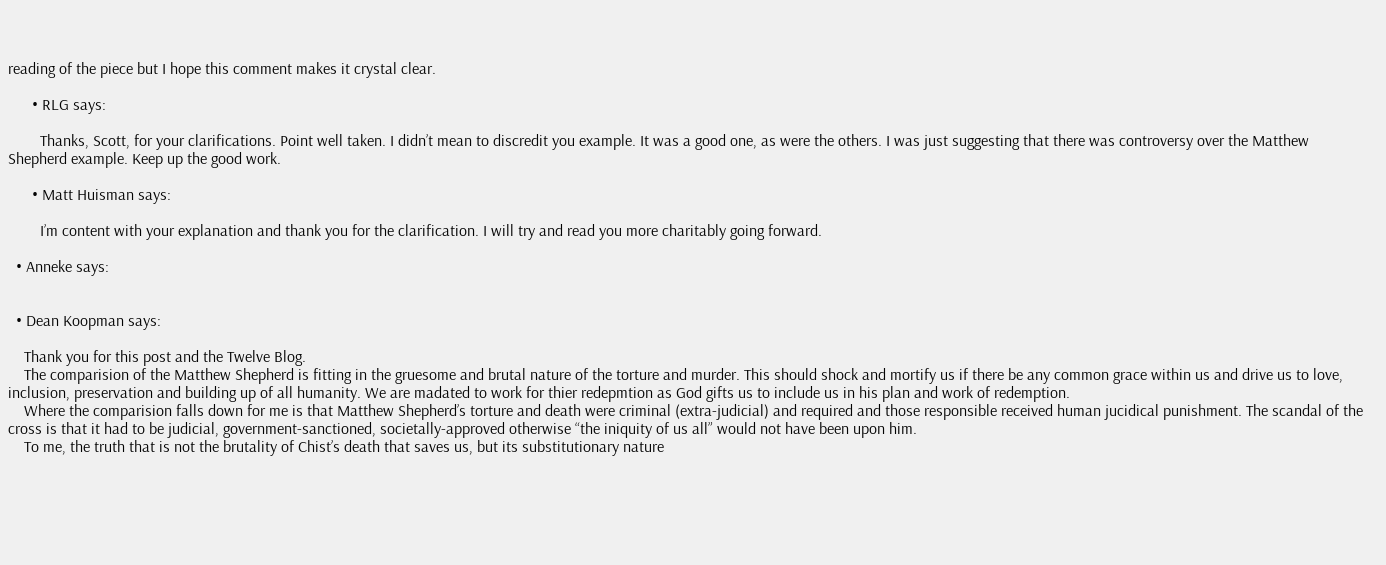reading of the piece but I hope this comment makes it crystal clear.

      • RLG says:

        Thanks, Scott, for your clarifications. Point well taken. I didn’t mean to discredit you example. It was a good one, as were the others. I was just suggesting that there was controversy over the Matthew Shepherd example. Keep up the good work.

      • Matt Huisman says:

        I’m content with your explanation and thank you for the clarification. I will try and read you more charitably going forward.

  • Anneke says:


  • Dean Koopman says:

    Thank you for this post and the Twelve Blog.
    The comparision of the Matthew Shepherd is fitting in the gruesome and brutal nature of the torture and murder. This should shock and mortify us if there be any common grace within us and drive us to love, inclusion, preservation and building up of all humanity. We are madated to work for thier redepmtion as God gifts us to include us in his plan and work of redemption.
    Where the comparision falls down for me is that Matthew Shepherd’s torture and death were criminal (extra-judicial) and required and those responsible received human jucidical punishment. The scandal of the cross is that it had to be judicial, government-sanctioned, societally-approved otherwise “the iniquity of us all” would not have been upon him.
    To me, the truth that is not the brutality of Chist’s death that saves us, but its substitutionary nature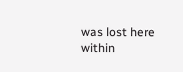was lost here within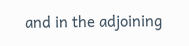and in the adjoining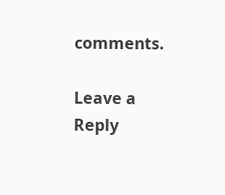comments.

Leave a Reply